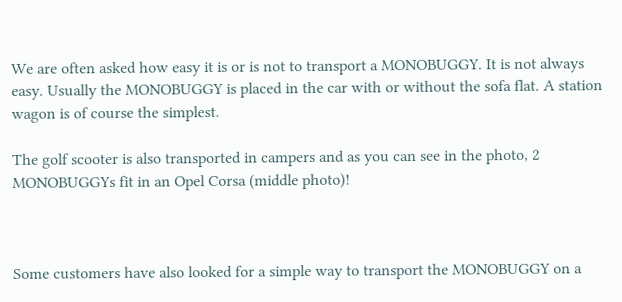We are often asked how easy it is or is not to transport a MONOBUGGY. It is not always easy. Usually the MONOBUGGY is placed in the car with or without the sofa flat. A station wagon is of course the simplest.

The golf scooter is also transported in campers and as you can see in the photo, 2 MONOBUGGYs fit in an Opel Corsa (middle photo)!



Some customers have also looked for a simple way to transport the MONOBUGGY on a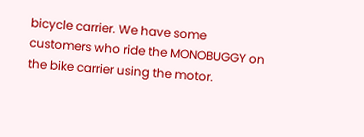bicycle carrier. We have some customers who ride the MONOBUGGY on the bike carrier using the motor.